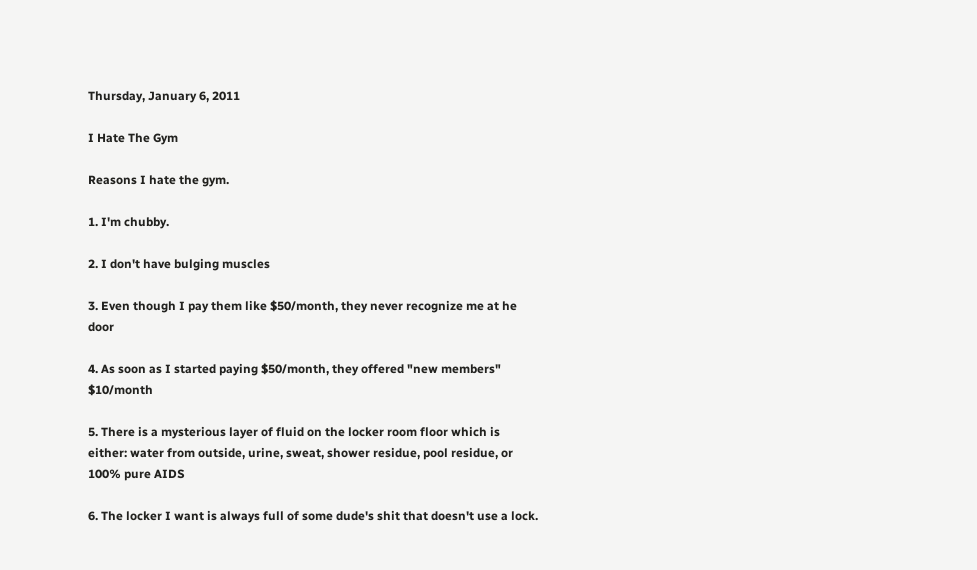Thursday, January 6, 2011

I Hate The Gym

Reasons I hate the gym.

1. I'm chubby.

2. I don't have bulging muscles

3. Even though I pay them like $50/month, they never recognize me at he door

4. As soon as I started paying $50/month, they offered "new members" $10/month

5. There is a mysterious layer of fluid on the locker room floor which is either: water from outside, urine, sweat, shower residue, pool residue, or 100% pure AIDS

6. The locker I want is always full of some dude's shit that doesn't use a lock.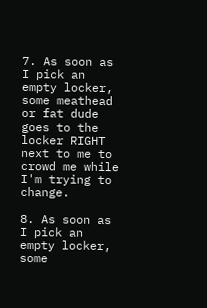7. As soon as I pick an empty locker, some meathead or fat dude goes to the locker RIGHT next to me to crowd me while I'm trying to change.

8. As soon as I pick an empty locker, some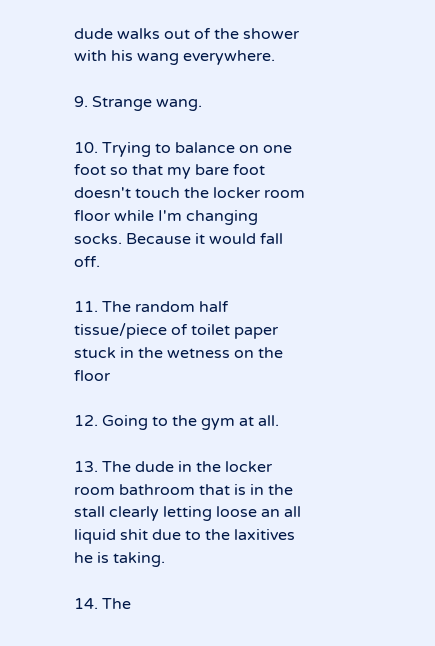dude walks out of the shower with his wang everywhere.

9. Strange wang.

10. Trying to balance on one foot so that my bare foot doesn't touch the locker room floor while I'm changing socks. Because it would fall off.

11. The random half tissue/piece of toilet paper stuck in the wetness on the floor

12. Going to the gym at all.

13. The dude in the locker room bathroom that is in the stall clearly letting loose an all liquid shit due to the laxitives he is taking.

14. The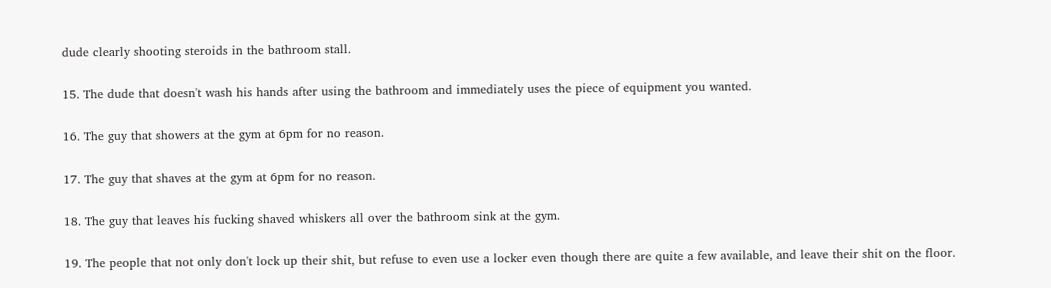dude clearly shooting steroids in the bathroom stall.

15. The dude that doesn't wash his hands after using the bathroom and immediately uses the piece of equipment you wanted.

16. The guy that showers at the gym at 6pm for no reason.

17. The guy that shaves at the gym at 6pm for no reason.

18. The guy that leaves his fucking shaved whiskers all over the bathroom sink at the gym.

19. The people that not only don't lock up their shit, but refuse to even use a locker even though there are quite a few available, and leave their shit on the floor.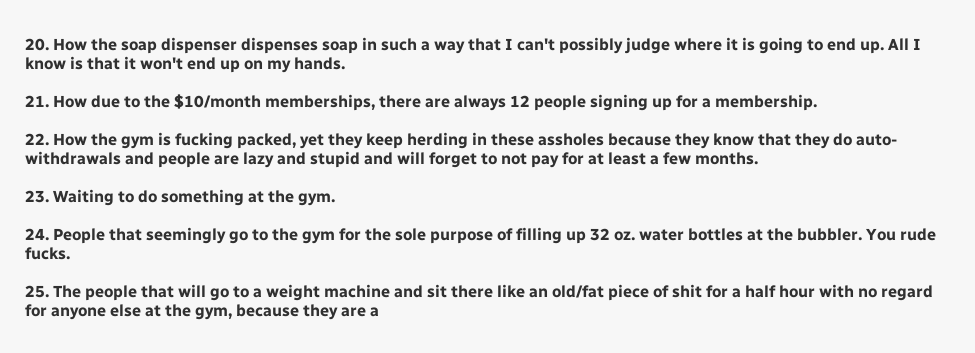20. How the soap dispenser dispenses soap in such a way that I can't possibly judge where it is going to end up. All I know is that it won't end up on my hands.

21. How due to the $10/month memberships, there are always 12 people signing up for a membership.

22. How the gym is fucking packed, yet they keep herding in these assholes because they know that they do auto-withdrawals and people are lazy and stupid and will forget to not pay for at least a few months.

23. Waiting to do something at the gym.

24. People that seemingly go to the gym for the sole purpose of filling up 32 oz. water bottles at the bubbler. You rude fucks.

25. The people that will go to a weight machine and sit there like an old/fat piece of shit for a half hour with no regard for anyone else at the gym, because they are a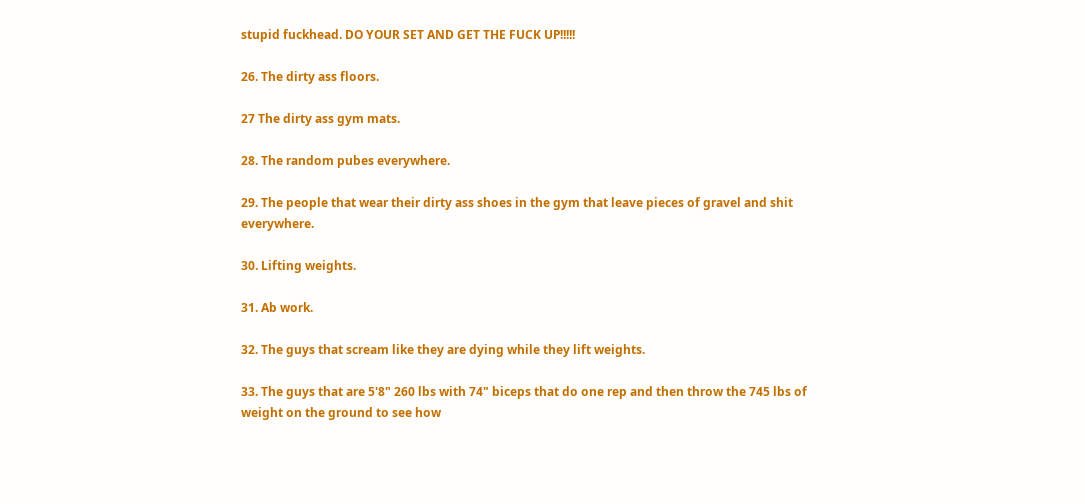stupid fuckhead. DO YOUR SET AND GET THE FUCK UP!!!!!

26. The dirty ass floors.

27 The dirty ass gym mats.

28. The random pubes everywhere.

29. The people that wear their dirty ass shoes in the gym that leave pieces of gravel and shit everywhere.

30. Lifting weights.

31. Ab work.

32. The guys that scream like they are dying while they lift weights.

33. The guys that are 5'8" 260 lbs with 74" biceps that do one rep and then throw the 745 lbs of weight on the ground to see how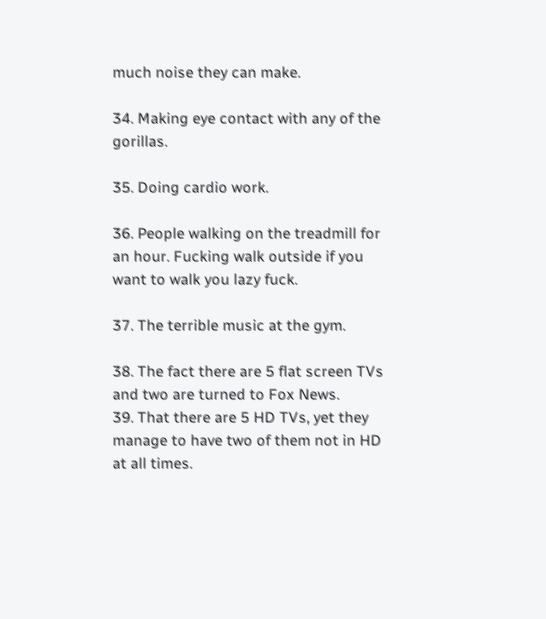much noise they can make.

34. Making eye contact with any of the gorillas.

35. Doing cardio work.

36. People walking on the treadmill for an hour. Fucking walk outside if you want to walk you lazy fuck.

37. The terrible music at the gym.

38. The fact there are 5 flat screen TVs and two are turned to Fox News.
39. That there are 5 HD TVs, yet they manage to have two of them not in HD at all times.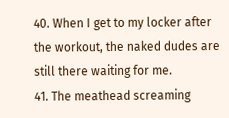40. When I get to my locker after the workout, the naked dudes are still there waiting for me.
41. The meathead screaming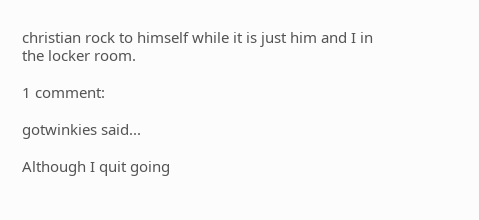christian rock to himself while it is just him and I in the locker room.

1 comment:

gotwinkies said...

Although I quit going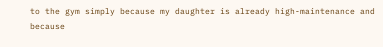to the gym simply because my daughter is already high-maintenance and because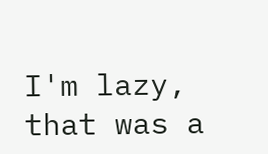I'm lazy, that was a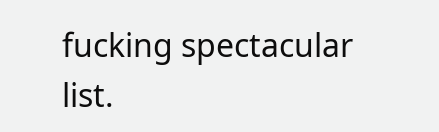fucking spectacular list.